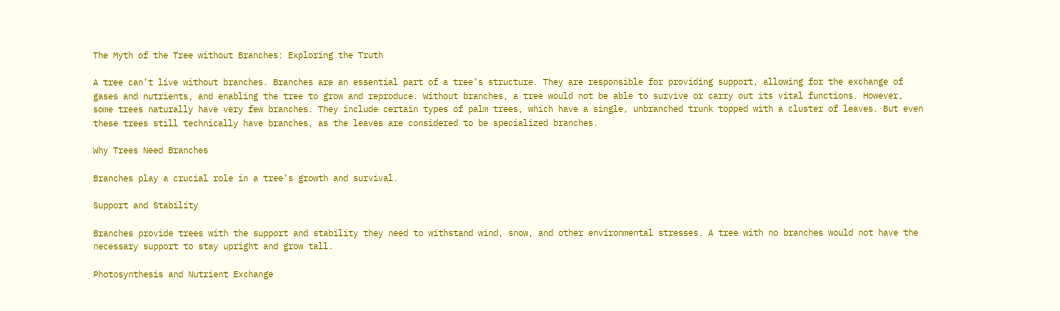The Myth of the Tree without Branches: Exploring the Truth

A tree can’t live without branches. Branches are an essential part of a tree’s structure. They are responsible for providing support, allowing for the exchange of gases and nutrients, and enabling the tree to grow and reproduce. Without branches, a tree would not be able to survive or carry out its vital functions. However, some trees naturally have very few branches. They include certain types of palm trees, which have a single, unbranched trunk topped with a cluster of leaves. But even these trees still technically have branches, as the leaves are considered to be specialized branches.

Why Trees Need Branches

Branches play a crucial role in a tree’s growth and survival.

Support and Stability

Branches provide trees with the support and stability they need to withstand wind, snow, and other environmental stresses. A tree with no branches would not have the necessary support to stay upright and grow tall.

Photosynthesis and Nutrient Exchange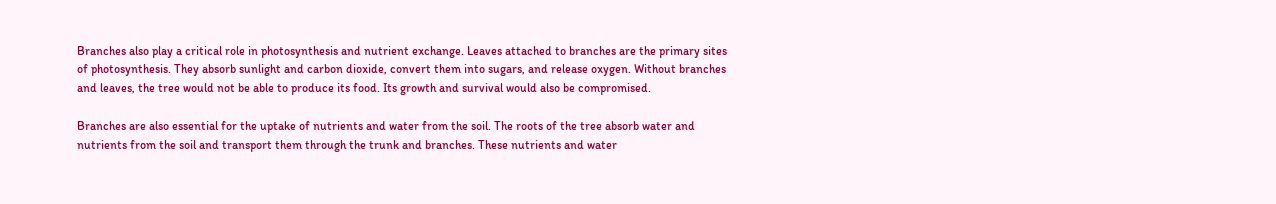Branches also play a critical role in photosynthesis and nutrient exchange. Leaves attached to branches are the primary sites of photosynthesis. They absorb sunlight and carbon dioxide, convert them into sugars, and release oxygen. Without branches and leaves, the tree would not be able to produce its food. Its growth and survival would also be compromised.

Branches are also essential for the uptake of nutrients and water from the soil. The roots of the tree absorb water and nutrients from the soil and transport them through the trunk and branches. These nutrients and water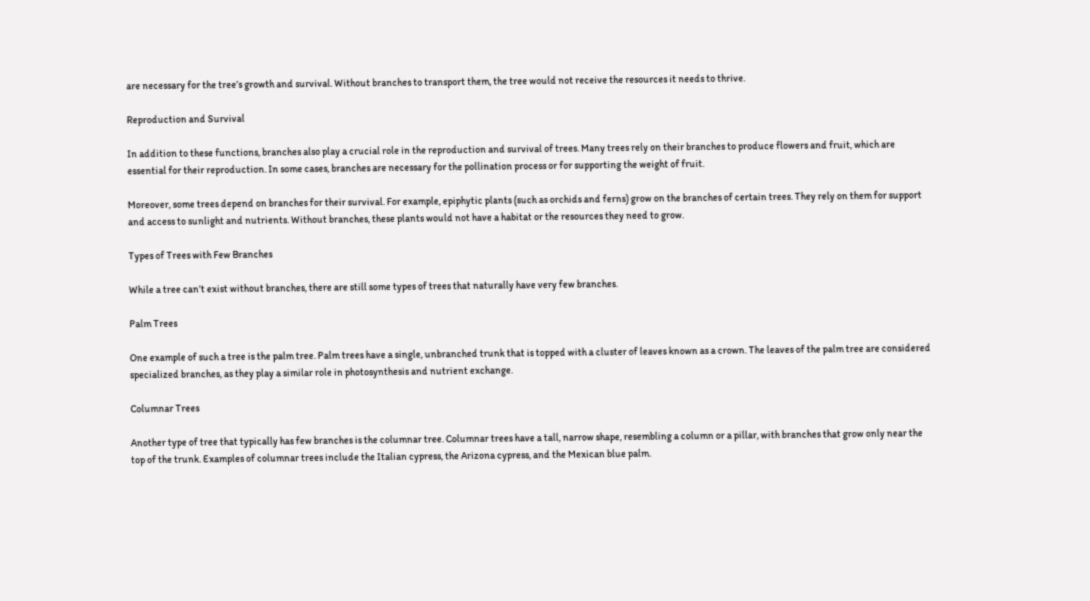are necessary for the tree’s growth and survival. Without branches to transport them, the tree would not receive the resources it needs to thrive.

Reproduction and Survival

In addition to these functions, branches also play a crucial role in the reproduction and survival of trees. Many trees rely on their branches to produce flowers and fruit, which are essential for their reproduction. In some cases, branches are necessary for the pollination process or for supporting the weight of fruit.

Moreover, some trees depend on branches for their survival. For example, epiphytic plants (such as orchids and ferns) grow on the branches of certain trees. They rely on them for support and access to sunlight and nutrients. Without branches, these plants would not have a habitat or the resources they need to grow.

Types of Trees with Few Branches

While a tree can’t exist without branches, there are still some types of trees that naturally have very few branches.

Palm Trees

One example of such a tree is the palm tree. Palm trees have a single, unbranched trunk that is topped with a cluster of leaves known as a crown. The leaves of the palm tree are considered specialized branches, as they play a similar role in photosynthesis and nutrient exchange.

Columnar Trees

Another type of tree that typically has few branches is the columnar tree. Columnar trees have a tall, narrow shape, resembling a column or a pillar, with branches that grow only near the top of the trunk. Examples of columnar trees include the Italian cypress, the Arizona cypress, and the Mexican blue palm.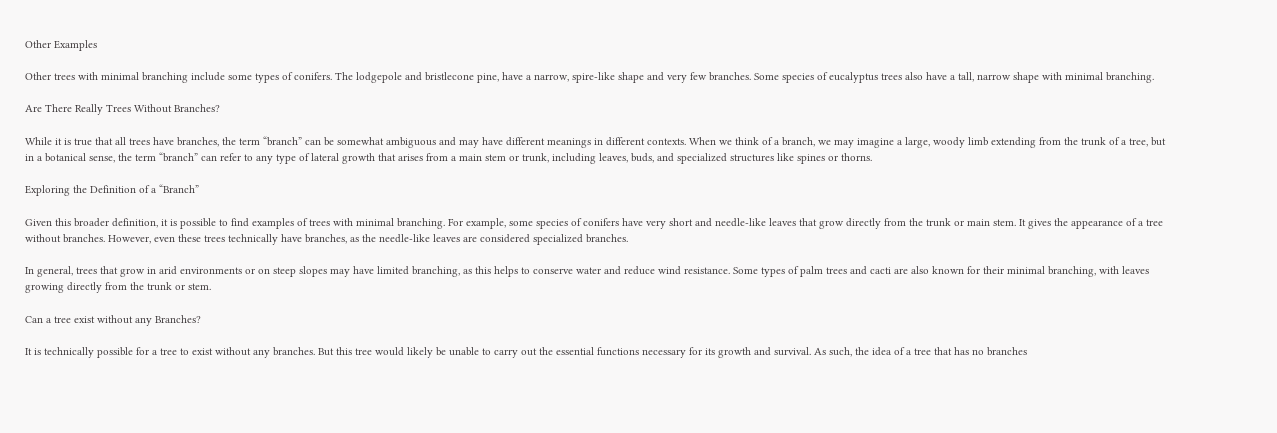Other Examples

Other trees with minimal branching include some types of conifers. The lodgepole and bristlecone pine, have a narrow, spire-like shape and very few branches. Some species of eucalyptus trees also have a tall, narrow shape with minimal branching.

Are There Really Trees Without Branches?

While it is true that all trees have branches, the term “branch” can be somewhat ambiguous and may have different meanings in different contexts. When we think of a branch, we may imagine a large, woody limb extending from the trunk of a tree, but in a botanical sense, the term “branch” can refer to any type of lateral growth that arises from a main stem or trunk, including leaves, buds, and specialized structures like spines or thorns.

Exploring the Definition of a “Branch”

Given this broader definition, it is possible to find examples of trees with minimal branching. For example, some species of conifers have very short and needle-like leaves that grow directly from the trunk or main stem. It gives the appearance of a tree without branches. However, even these trees technically have branches, as the needle-like leaves are considered specialized branches.

In general, trees that grow in arid environments or on steep slopes may have limited branching, as this helps to conserve water and reduce wind resistance. Some types of palm trees and cacti are also known for their minimal branching, with leaves growing directly from the trunk or stem.

Can a tree exist without any Branches?

It is technically possible for a tree to exist without any branches. But this tree would likely be unable to carry out the essential functions necessary for its growth and survival. As such, the idea of a tree that has no branches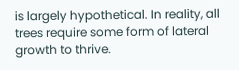is largely hypothetical. In reality, all trees require some form of lateral growth to thrive.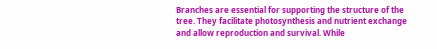Branches are essential for supporting the structure of the tree. They facilitate photosynthesis and nutrient exchange and allow reproduction and survival. While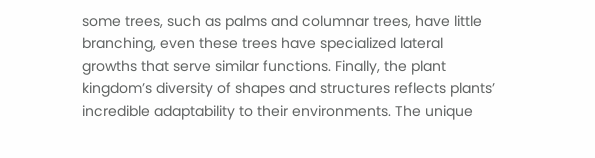some trees, such as palms and columnar trees, have little branching, even these trees have specialized lateral growths that serve similar functions. Finally, the plant kingdom’s diversity of shapes and structures reflects plants’ incredible adaptability to their environments. The unique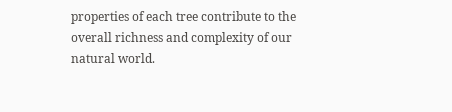properties of each tree contribute to the overall richness and complexity of our natural world.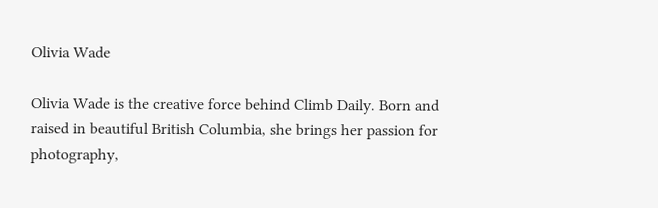Olivia Wade

Olivia Wade is the creative force behind Climb Daily. Born and raised in beautiful British Columbia, she brings her passion for photography,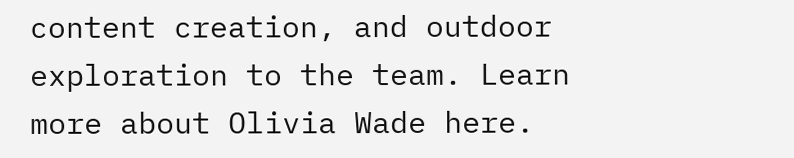content creation, and outdoor exploration to the team. Learn more about Olivia Wade here.